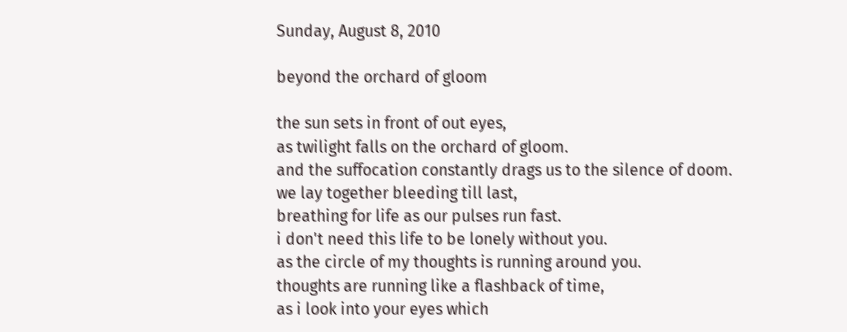Sunday, August 8, 2010

beyond the orchard of gloom

the sun sets in front of out eyes,
as twilight falls on the orchard of gloom.
and the suffocation constantly drags us to the silence of doom.
we lay together bleeding till last,
breathing for life as our pulses run fast.
i don't need this life to be lonely without you.
as the circle of my thoughts is running around you.
thoughts are running like a flashback of time,
as i look into your eyes which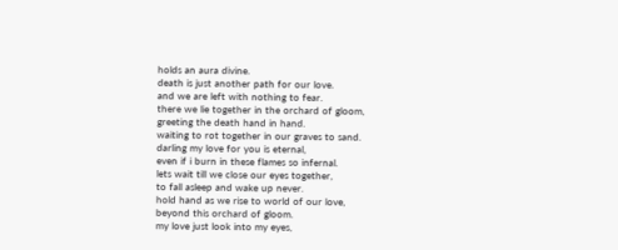holds an aura divine.
death is just another path for our love.
and we are left with nothing to fear.
there we lie together in the orchard of gloom,
greeting the death hand in hand.
waiting to rot together in our graves to sand.
darling my love for you is eternal,
even if i burn in these flames so infernal.
lets wait till we close our eyes together,
to fall asleep and wake up never.
hold hand as we rise to world of our love,
beyond this orchard of gloom.
my love just look into my eyes,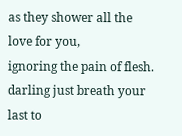as they shower all the love for you,
ignoring the pain of flesh.
darling just breath your last to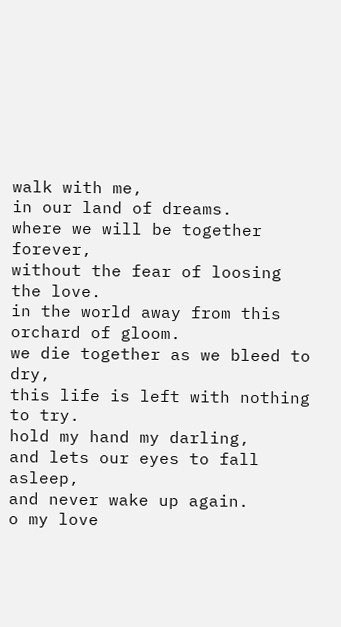walk with me,
in our land of dreams.
where we will be together forever,
without the fear of loosing the love.
in the world away from this orchard of gloom.
we die together as we bleed to dry,
this life is left with nothing to try.
hold my hand my darling,
and lets our eyes to fall asleep,
and never wake up again.
o my love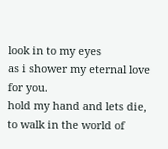look in to my eyes
as i shower my eternal love for you.
hold my hand and lets die,
to walk in the world of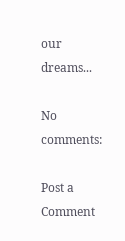our dreams...

No comments:

Post a Comment